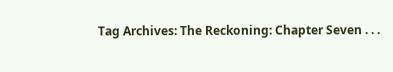Tag Archives: The Reckoning: Chapter Seven . . .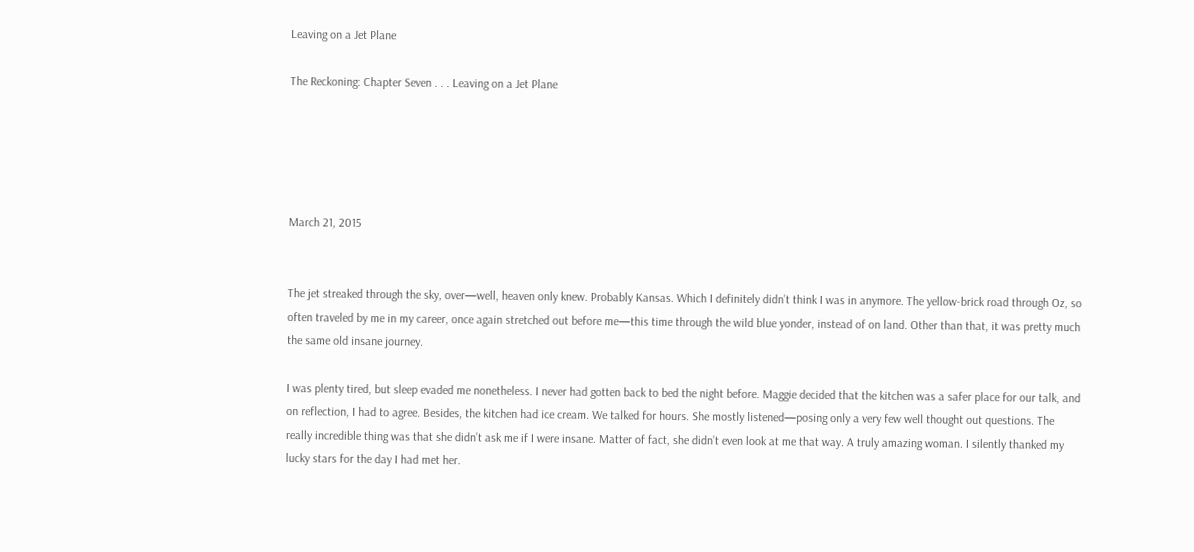Leaving on a Jet Plane

The Reckoning: Chapter Seven . . . Leaving on a Jet Plane





March 21, 2015


The jet streaked through the sky, over—well, heaven only knew. Probably Kansas. Which I definitely didn’t think I was in anymore. The yellow-brick road through Oz, so often traveled by me in my career, once again stretched out before me—this time through the wild blue yonder, instead of on land. Other than that, it was pretty much the same old insane journey.

I was plenty tired, but sleep evaded me nonetheless. I never had gotten back to bed the night before. Maggie decided that the kitchen was a safer place for our talk, and on reflection, I had to agree. Besides, the kitchen had ice cream. We talked for hours. She mostly listened—posing only a very few well thought out questions. The really incredible thing was that she didn’t ask me if I were insane. Matter of fact, she didn’t even look at me that way. A truly amazing woman. I silently thanked my lucky stars for the day I had met her.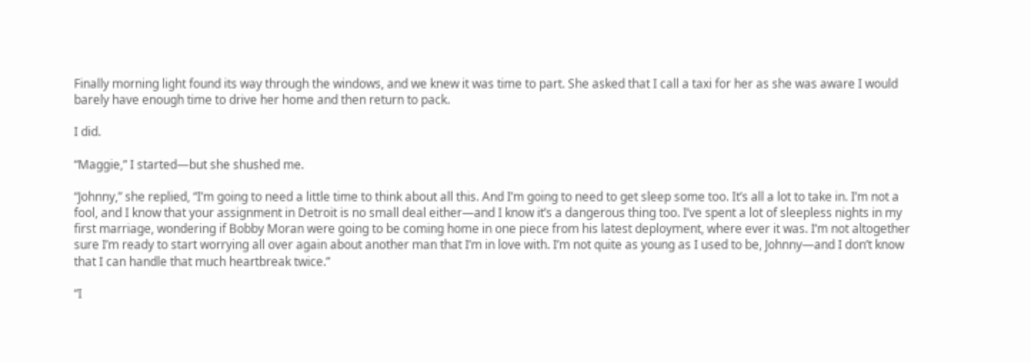Finally morning light found its way through the windows, and we knew it was time to part. She asked that I call a taxi for her as she was aware I would barely have enough time to drive her home and then return to pack.

I did.

“Maggie,” I started—but she shushed me.

“Johnny,” she replied, “I’m going to need a little time to think about all this. And I’m going to need to get sleep some too. It’s all a lot to take in. I’m not a fool, and I know that your assignment in Detroit is no small deal either—and I know it’s a dangerous thing too. I’ve spent a lot of sleepless nights in my first marriage, wondering if Bobby Moran were going to be coming home in one piece from his latest deployment, where ever it was. I’m not altogether sure I’m ready to start worrying all over again about another man that I’m in love with. I’m not quite as young as I used to be, Johnny—and I don’t know that I can handle that much heartbreak twice.”

“I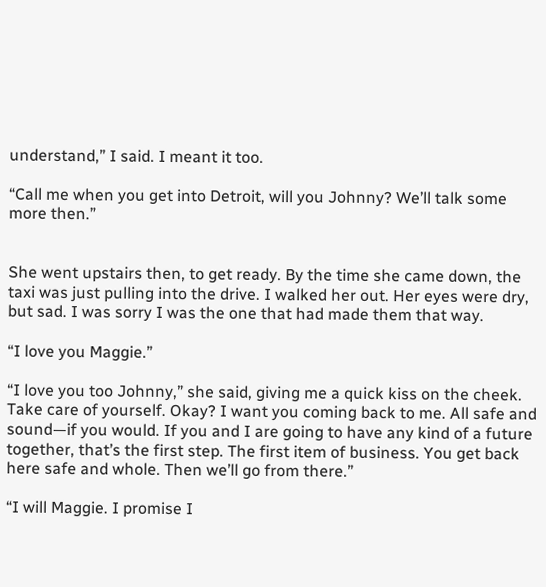understand,” I said. I meant it too.

“Call me when you get into Detroit, will you Johnny? We’ll talk some more then.”


She went upstairs then, to get ready. By the time she came down, the taxi was just pulling into the drive. I walked her out. Her eyes were dry, but sad. I was sorry I was the one that had made them that way.

“I love you Maggie.”

“I love you too Johnny,” she said, giving me a quick kiss on the cheek. Take care of yourself. Okay? I want you coming back to me. All safe and sound—if you would. If you and I are going to have any kind of a future together, that’s the first step. The first item of business. You get back here safe and whole. Then we’ll go from there.”

“I will Maggie. I promise I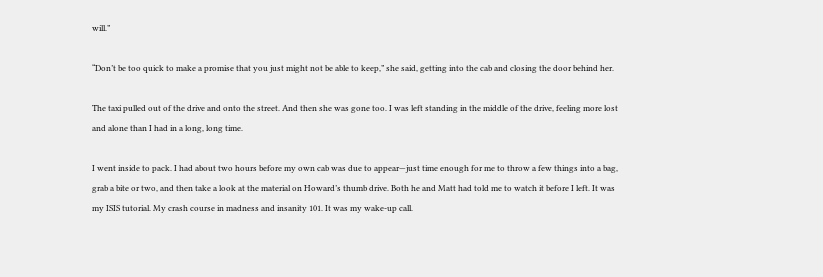will.”

“Don’t be too quick to make a promise that you just might not be able to keep,” she said, getting into the cab and closing the door behind her.

The taxi pulled out of the drive and onto the street. And then she was gone too. I was left standing in the middle of the drive, feeling more lost and alone than I had in a long, long time.

I went inside to pack. I had about two hours before my own cab was due to appear—just time enough for me to throw a few things into a bag, grab a bite or two, and then take a look at the material on Howard’s thumb drive. Both he and Matt had told me to watch it before I left. It was my ISIS tutorial. My crash course in madness and insanity 101. It was my wake-up call.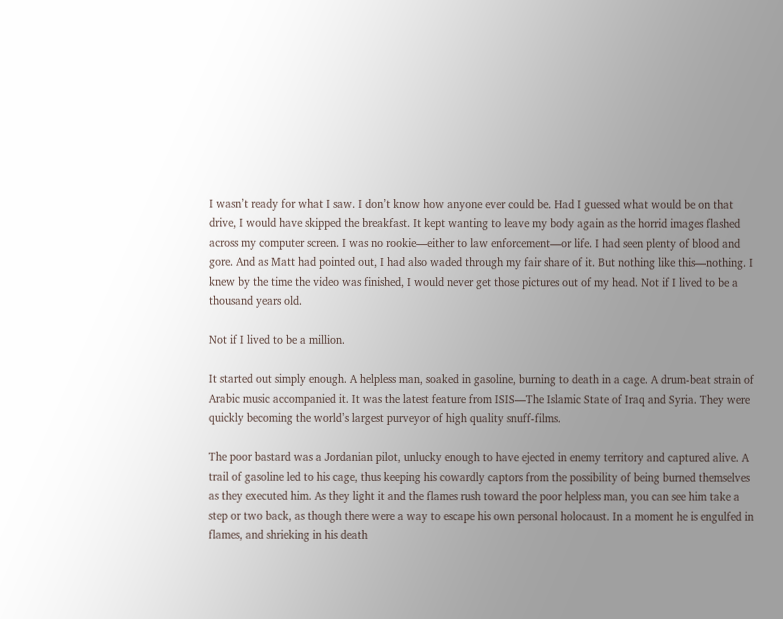I wasn’t ready for what I saw. I don’t know how anyone ever could be. Had I guessed what would be on that drive, I would have skipped the breakfast. It kept wanting to leave my body again as the horrid images flashed across my computer screen. I was no rookie—either to law enforcement—or life. I had seen plenty of blood and gore. And as Matt had pointed out, I had also waded through my fair share of it. But nothing like this—nothing. I knew by the time the video was finished, I would never get those pictures out of my head. Not if I lived to be a thousand years old.

Not if I lived to be a million.

It started out simply enough. A helpless man, soaked in gasoline, burning to death in a cage. A drum-beat strain of Arabic music accompanied it. It was the latest feature from ISIS—The Islamic State of Iraq and Syria. They were quickly becoming the world’s largest purveyor of high quality snuff-films.

The poor bastard was a Jordanian pilot, unlucky enough to have ejected in enemy territory and captured alive. A trail of gasoline led to his cage, thus keeping his cowardly captors from the possibility of being burned themselves as they executed him. As they light it and the flames rush toward the poor helpless man, you can see him take a step or two back, as though there were a way to escape his own personal holocaust. In a moment he is engulfed in flames, and shrieking in his death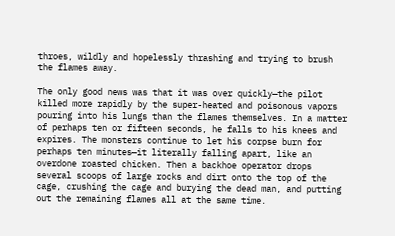throes, wildly and hopelessly thrashing and trying to brush the flames away.

The only good news was that it was over quickly—the pilot killed more rapidly by the super-heated and poisonous vapors pouring into his lungs than the flames themselves. In a matter of perhaps ten or fifteen seconds, he falls to his knees and expires. The monsters continue to let his corpse burn for perhaps ten minutes—it literally falling apart, like an overdone roasted chicken. Then a backhoe operator drops several scoops of large rocks and dirt onto the top of the cage, crushing the cage and burying the dead man, and putting out the remaining flames all at the same time.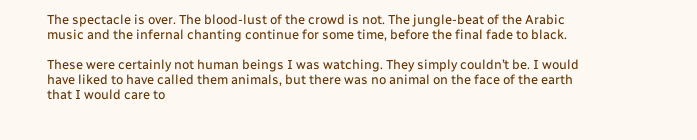The spectacle is over. The blood-lust of the crowd is not. The jungle-beat of the Arabic music and the infernal chanting continue for some time, before the final fade to black.

These were certainly not human beings I was watching. They simply couldn’t be. I would have liked to have called them animals, but there was no animal on the face of the earth that I would care to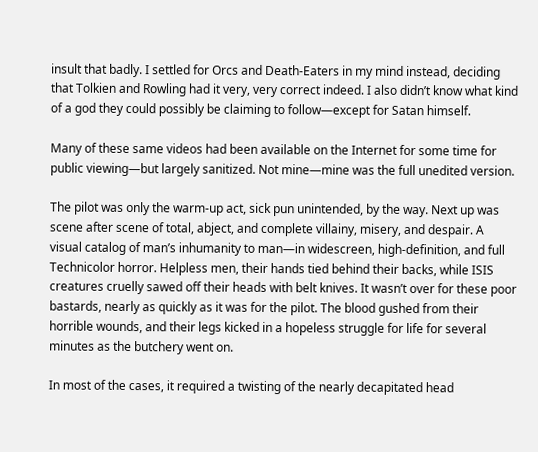insult that badly. I settled for Orcs and Death-Eaters in my mind instead, deciding that Tolkien and Rowling had it very, very correct indeed. I also didn’t know what kind of a god they could possibly be claiming to follow—except for Satan himself.

Many of these same videos had been available on the Internet for some time for public viewing—but largely sanitized. Not mine—mine was the full unedited version.

The pilot was only the warm-up act, sick pun unintended, by the way. Next up was scene after scene of total, abject, and complete villainy, misery, and despair. A visual catalog of man’s inhumanity to man—in widescreen, high-definition, and full Technicolor horror. Helpless men, their hands tied behind their backs, while ISIS creatures cruelly sawed off their heads with belt knives. It wasn’t over for these poor bastards, nearly as quickly as it was for the pilot. The blood gushed from their horrible wounds, and their legs kicked in a hopeless struggle for life for several minutes as the butchery went on.

In most of the cases, it required a twisting of the nearly decapitated head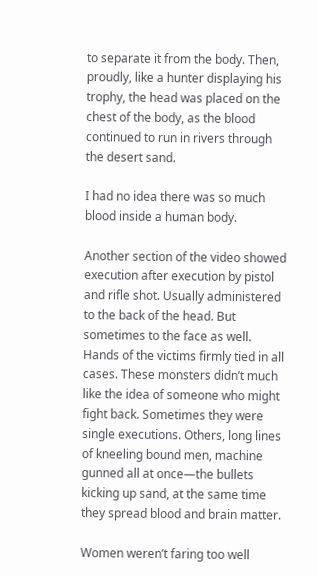to separate it from the body. Then, proudly, like a hunter displaying his trophy, the head was placed on the chest of the body, as the blood continued to run in rivers through the desert sand.

I had no idea there was so much blood inside a human body.

Another section of the video showed execution after execution by pistol and rifle shot. Usually administered to the back of the head. But sometimes to the face as well. Hands of the victims firmly tied in all cases. These monsters didn’t much like the idea of someone who might fight back. Sometimes they were single executions. Others, long lines of kneeling bound men, machine gunned all at once—the bullets kicking up sand, at the same time they spread blood and brain matter.

Women weren’t faring too well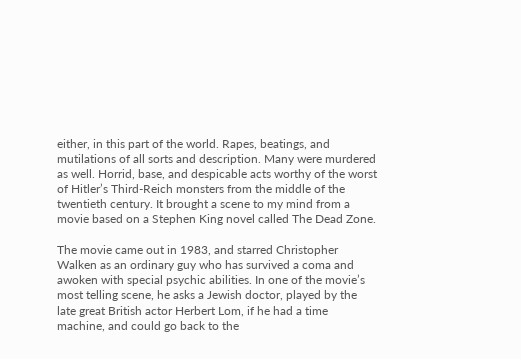either, in this part of the world. Rapes, beatings, and mutilations of all sorts and description. Many were murdered as well. Horrid, base, and despicable acts worthy of the worst of Hitler’s Third-Reich monsters from the middle of the twentieth century. It brought a scene to my mind from a movie based on a Stephen King novel called The Dead Zone.

The movie came out in 1983, and starred Christopher Walken as an ordinary guy who has survived a coma and awoken with special psychic abilities. In one of the movie’s most telling scene, he asks a Jewish doctor, played by the late great British actor Herbert Lom, if he had a time machine, and could go back to the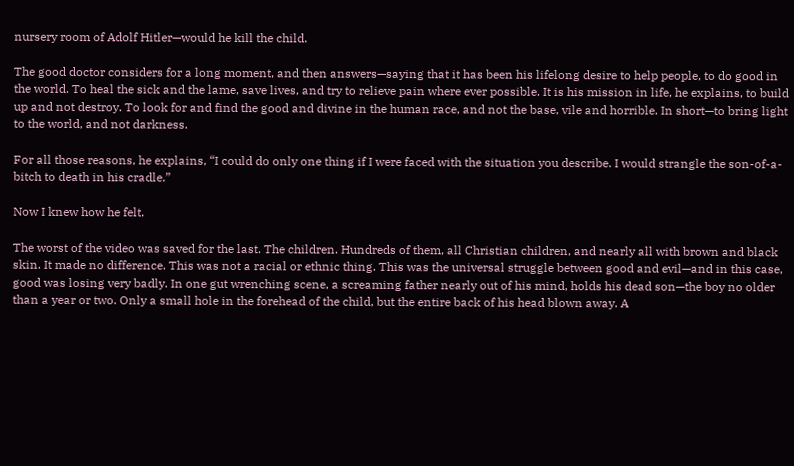nursery room of Adolf Hitler—would he kill the child.

The good doctor considers for a long moment, and then answers—saying that it has been his lifelong desire to help people, to do good in the world. To heal the sick and the lame, save lives, and try to relieve pain where ever possible. It is his mission in life, he explains, to build up and not destroy. To look for and find the good and divine in the human race, and not the base, vile and horrible. In short—to bring light to the world, and not darkness.

For all those reasons, he explains, “I could do only one thing if I were faced with the situation you describe. I would strangle the son-of-a-bitch to death in his cradle.”

Now I knew how he felt.

The worst of the video was saved for the last. The children. Hundreds of them, all Christian children, and nearly all with brown and black skin. It made no difference. This was not a racial or ethnic thing. This was the universal struggle between good and evil—and in this case, good was losing very badly. In one gut wrenching scene, a screaming father nearly out of his mind, holds his dead son—the boy no older than a year or two. Only a small hole in the forehead of the child, but the entire back of his head blown away. A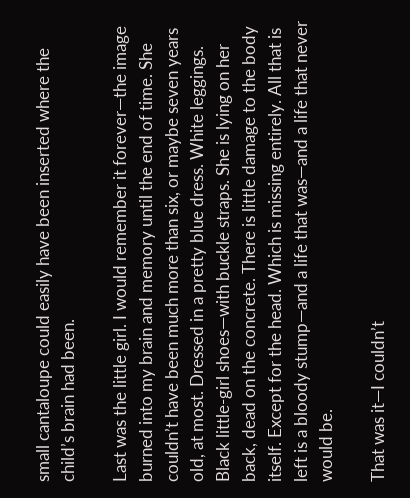small cantaloupe could easily have been inserted where the child’s brain had been.

Last was the little girl. I would remember it forever—the image burned into my brain and memory until the end of time. She couldn’t have been much more than six, or maybe seven years old, at most. Dressed in a pretty blue dress. White leggings. Black little-girl shoes—with buckle straps. She is lying on her back, dead on the concrete. There is little damage to the body itself. Except for the head. Which is missing entirely. All that is left is a bloody stump—and a life that was—and a life that never would be.

That was it—I couldn’t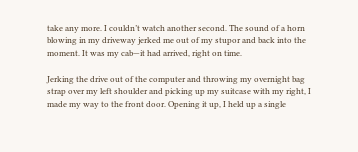take any more. I couldn’t watch another second. The sound of a horn blowing in my driveway jerked me out of my stupor and back into the moment. It was my cab—it had arrived, right on time.

Jerking the drive out of the computer and throwing my overnight bag strap over my left shoulder and picking up my suitcase with my right, I made my way to the front door. Opening it up, I held up a single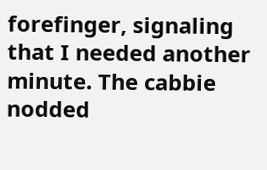forefinger, signaling that I needed another minute. The cabbie nodded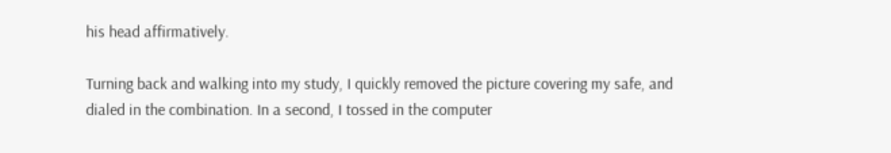his head affirmatively.

Turning back and walking into my study, I quickly removed the picture covering my safe, and dialed in the combination. In a second, I tossed in the computer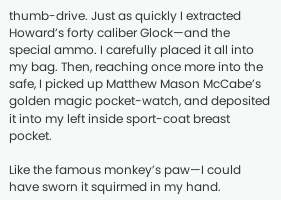thumb-drive. Just as quickly I extracted Howard’s forty caliber Glock—and the special ammo. I carefully placed it all into my bag. Then, reaching once more into the safe, I picked up Matthew Mason McCabe’s golden magic pocket-watch, and deposited it into my left inside sport-coat breast pocket.

Like the famous monkey’s paw—I could have sworn it squirmed in my hand.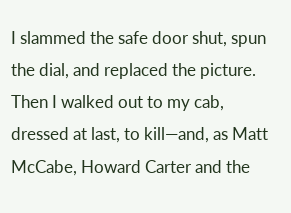I slammed the safe door shut, spun the dial, and replaced the picture. Then I walked out to my cab, dressed at last, to kill—and, as Matt McCabe, Howard Carter and the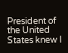President of the United States knew I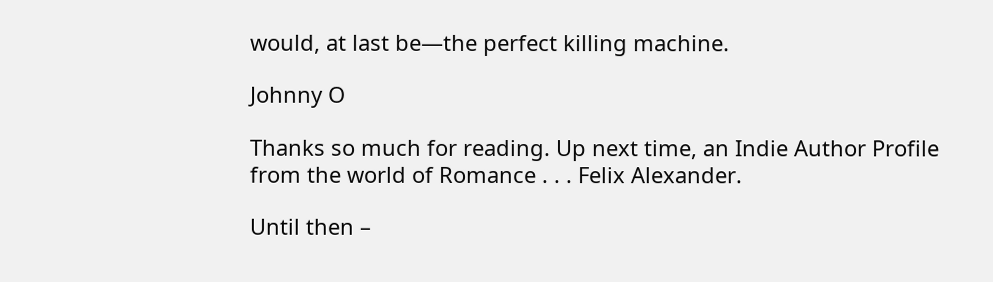would, at last be—the perfect killing machine.

Johnny O

Thanks so much for reading. Up next time, an Indie Author Profile from the world of Romance . . . Felix Alexander.

Until then –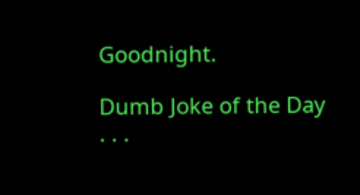Goodnight.

Dumb Joke of the Day . . .